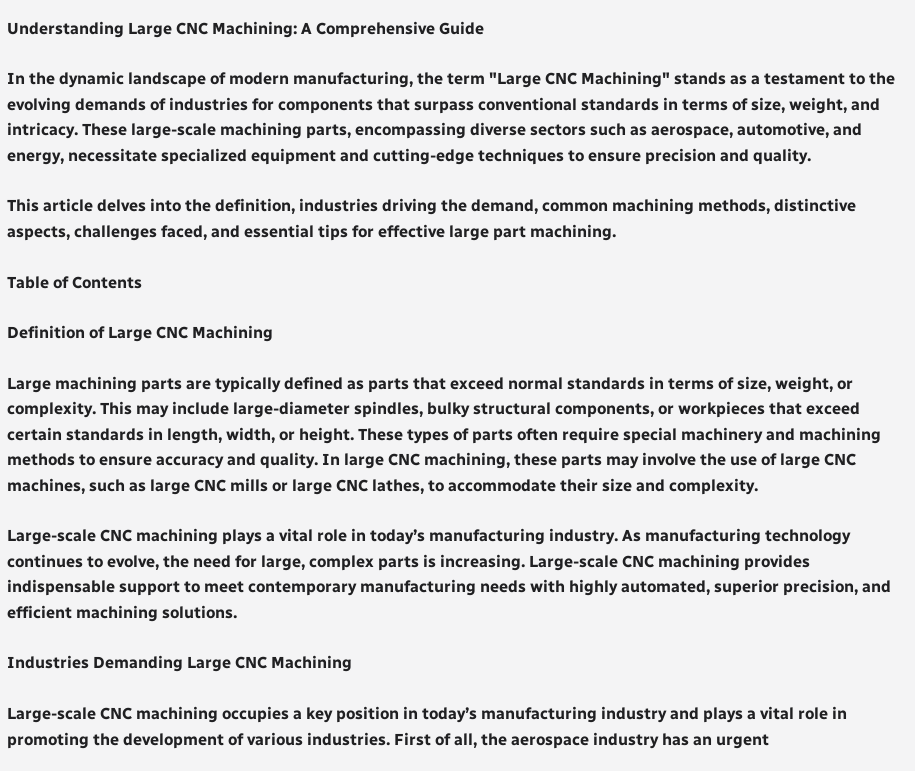Understanding Large CNC Machining: A Comprehensive Guide

In the dynamic landscape of modern manufacturing, the term "Large CNC Machining" stands as a testament to the evolving demands of industries for components that surpass conventional standards in terms of size, weight, and intricacy. These large-scale machining parts, encompassing diverse sectors such as aerospace, automotive, and energy, necessitate specialized equipment and cutting-edge techniques to ensure precision and quality.

This article delves into the definition, industries driving the demand, common machining methods, distinctive aspects, challenges faced, and essential tips for effective large part machining.

Table of Contents

Definition of Large CNC Machining

Large machining parts are typically defined as parts that exceed normal standards in terms of size, weight, or complexity. This may include large-diameter spindles, bulky structural components, or workpieces that exceed certain standards in length, width, or height. These types of parts often require special machinery and machining methods to ensure accuracy and quality. In large CNC machining, these parts may involve the use of large CNC machines, such as large CNC mills or large CNC lathes, to accommodate their size and complexity.

Large-scale CNC machining plays a vital role in today’s manufacturing industry. As manufacturing technology continues to evolve, the need for large, complex parts is increasing. Large-scale CNC machining provides indispensable support to meet contemporary manufacturing needs with highly automated, superior precision, and efficient machining solutions.

Industries Demanding Large CNC Machining

Large-scale CNC machining occupies a key position in today’s manufacturing industry and plays a vital role in promoting the development of various industries. First of all, the aerospace industry has an urgent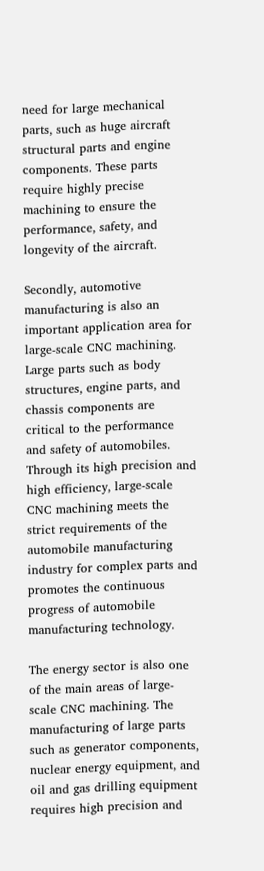need for large mechanical parts, such as huge aircraft structural parts and engine components. These parts require highly precise machining to ensure the performance, safety, and longevity of the aircraft.

Secondly, automotive manufacturing is also an important application area for large-scale CNC machining. Large parts such as body structures, engine parts, and chassis components are critical to the performance and safety of automobiles. Through its high precision and high efficiency, large-scale CNC machining meets the strict requirements of the automobile manufacturing industry for complex parts and promotes the continuous progress of automobile manufacturing technology.

The energy sector is also one of the main areas of large-scale CNC machining. The manufacturing of large parts such as generator components, nuclear energy equipment, and oil and gas drilling equipment requires high precision and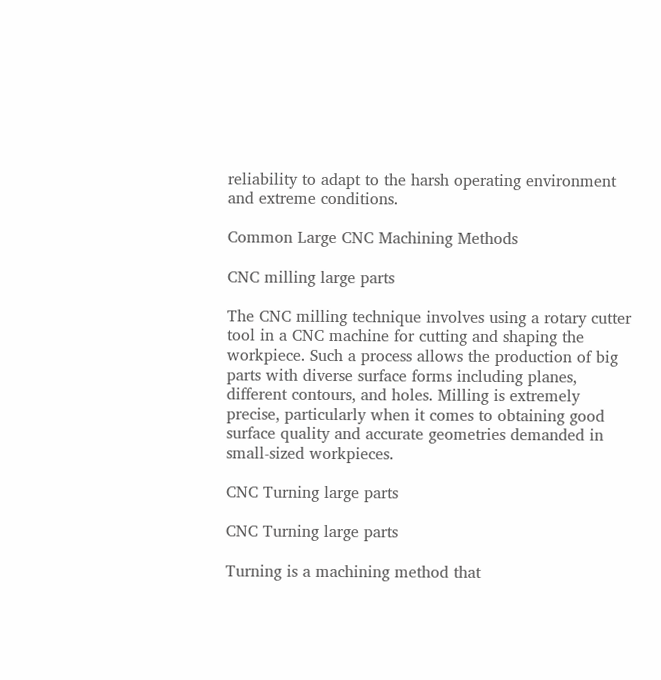reliability to adapt to the harsh operating environment and extreme conditions.

Common Large CNC Machining Methods

CNC milling large parts

The CNC milling technique involves using a rotary cutter tool in a CNC machine for cutting and shaping the workpiece. Such a process allows the production of big parts with diverse surface forms including planes, different contours, and holes. Milling is extremely precise, particularly when it comes to obtaining good surface quality and accurate geometries demanded in small-sized workpieces.

CNC Turning large parts

CNC Turning large parts

Turning is a machining method that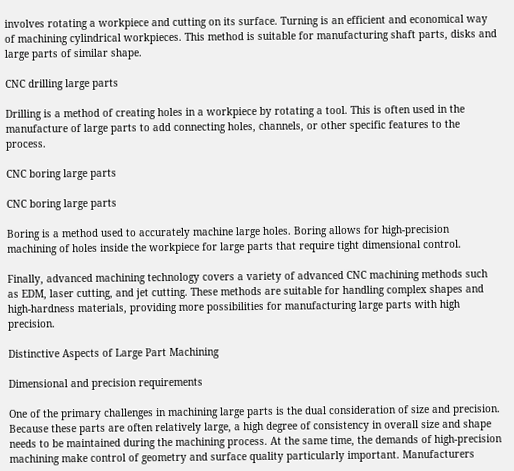involves rotating a workpiece and cutting on its surface. Turning is an efficient and economical way of machining cylindrical workpieces. This method is suitable for manufacturing shaft parts, disks and large parts of similar shape.

CNC drilling large parts

Drilling is a method of creating holes in a workpiece by rotating a tool. This is often used in the manufacture of large parts to add connecting holes, channels, or other specific features to the process.

CNC boring large parts

CNC boring large parts

Boring is a method used to accurately machine large holes. Boring allows for high-precision machining of holes inside the workpiece for large parts that require tight dimensional control.

Finally, advanced machining technology covers a variety of advanced CNC machining methods such as EDM, laser cutting, and jet cutting. These methods are suitable for handling complex shapes and high-hardness materials, providing more possibilities for manufacturing large parts with high precision.

Distinctive Aspects of Large Part Machining

Dimensional and precision requirements

One of the primary challenges in machining large parts is the dual consideration of size and precision. Because these parts are often relatively large, a high degree of consistency in overall size and shape needs to be maintained during the machining process. At the same time, the demands of high-precision machining make control of geometry and surface quality particularly important. Manufacturers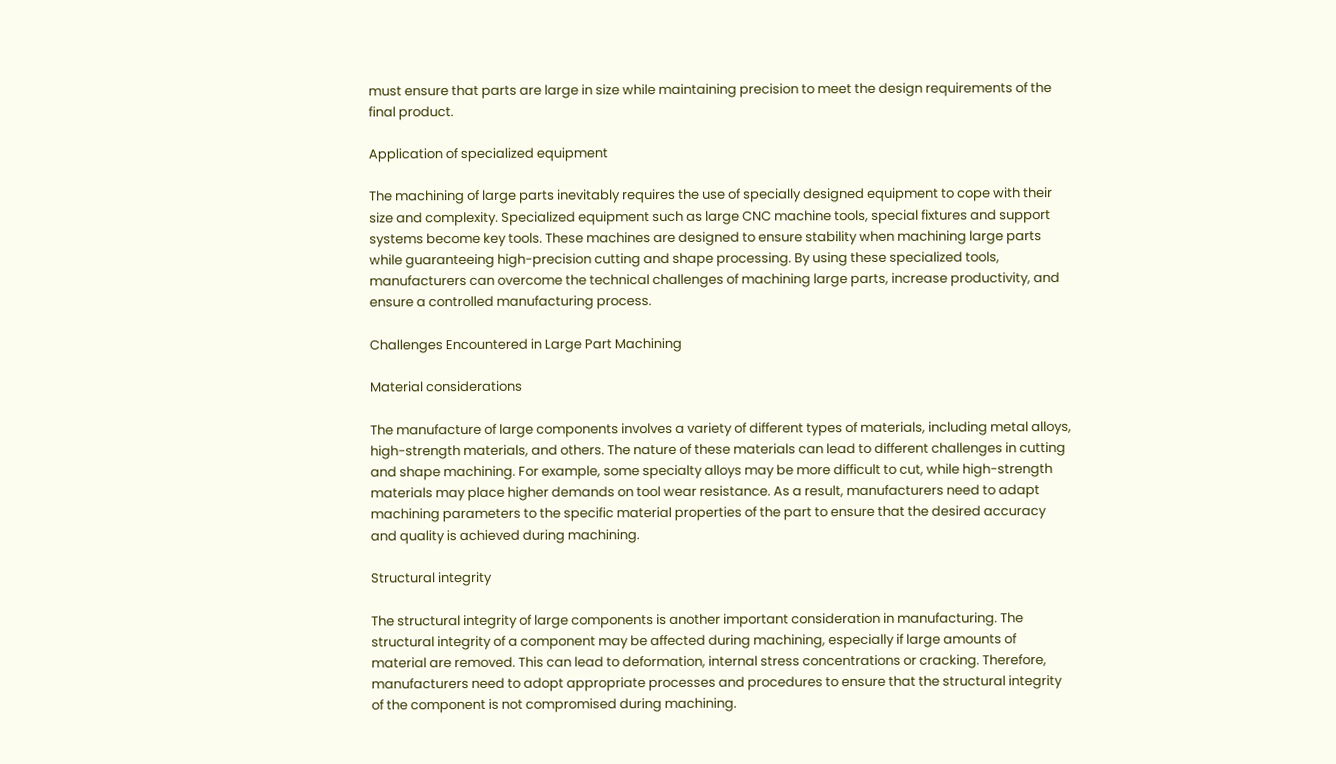must ensure that parts are large in size while maintaining precision to meet the design requirements of the final product.

Application of specialized equipment

The machining of large parts inevitably requires the use of specially designed equipment to cope with their size and complexity. Specialized equipment such as large CNC machine tools, special fixtures and support systems become key tools. These machines are designed to ensure stability when machining large parts while guaranteeing high-precision cutting and shape processing. By using these specialized tools, manufacturers can overcome the technical challenges of machining large parts, increase productivity, and ensure a controlled manufacturing process.

Challenges Encountered in Large Part Machining

Material considerations

The manufacture of large components involves a variety of different types of materials, including metal alloys, high-strength materials, and others. The nature of these materials can lead to different challenges in cutting and shape machining. For example, some specialty alloys may be more difficult to cut, while high-strength materials may place higher demands on tool wear resistance. As a result, manufacturers need to adapt machining parameters to the specific material properties of the part to ensure that the desired accuracy and quality is achieved during machining.

Structural integrity

The structural integrity of large components is another important consideration in manufacturing. The structural integrity of a component may be affected during machining, especially if large amounts of material are removed. This can lead to deformation, internal stress concentrations or cracking. Therefore, manufacturers need to adopt appropriate processes and procedures to ensure that the structural integrity of the component is not compromised during machining.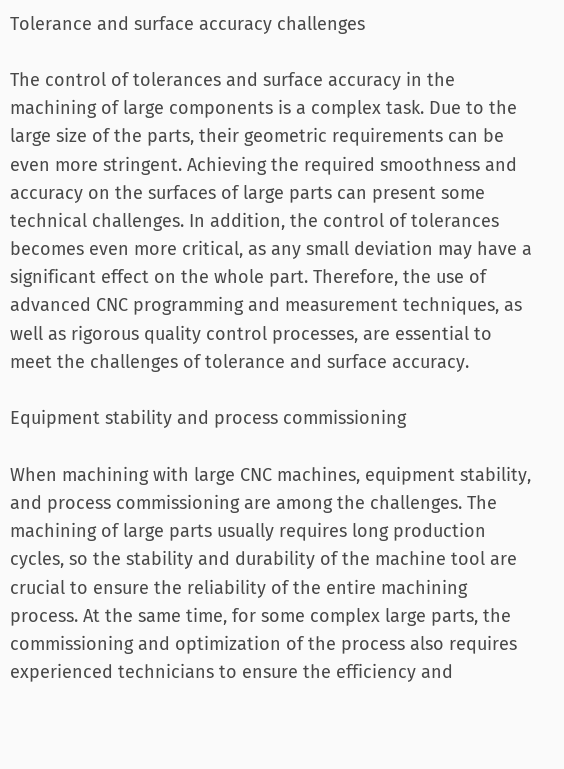Tolerance and surface accuracy challenges

The control of tolerances and surface accuracy in the machining of large components is a complex task. Due to the large size of the parts, their geometric requirements can be even more stringent. Achieving the required smoothness and accuracy on the surfaces of large parts can present some technical challenges. In addition, the control of tolerances becomes even more critical, as any small deviation may have a significant effect on the whole part. Therefore, the use of advanced CNC programming and measurement techniques, as well as rigorous quality control processes, are essential to meet the challenges of tolerance and surface accuracy.

Equipment stability and process commissioning

When machining with large CNC machines, equipment stability, and process commissioning are among the challenges. The machining of large parts usually requires long production cycles, so the stability and durability of the machine tool are crucial to ensure the reliability of the entire machining process. At the same time, for some complex large parts, the commissioning and optimization of the process also requires experienced technicians to ensure the efficiency and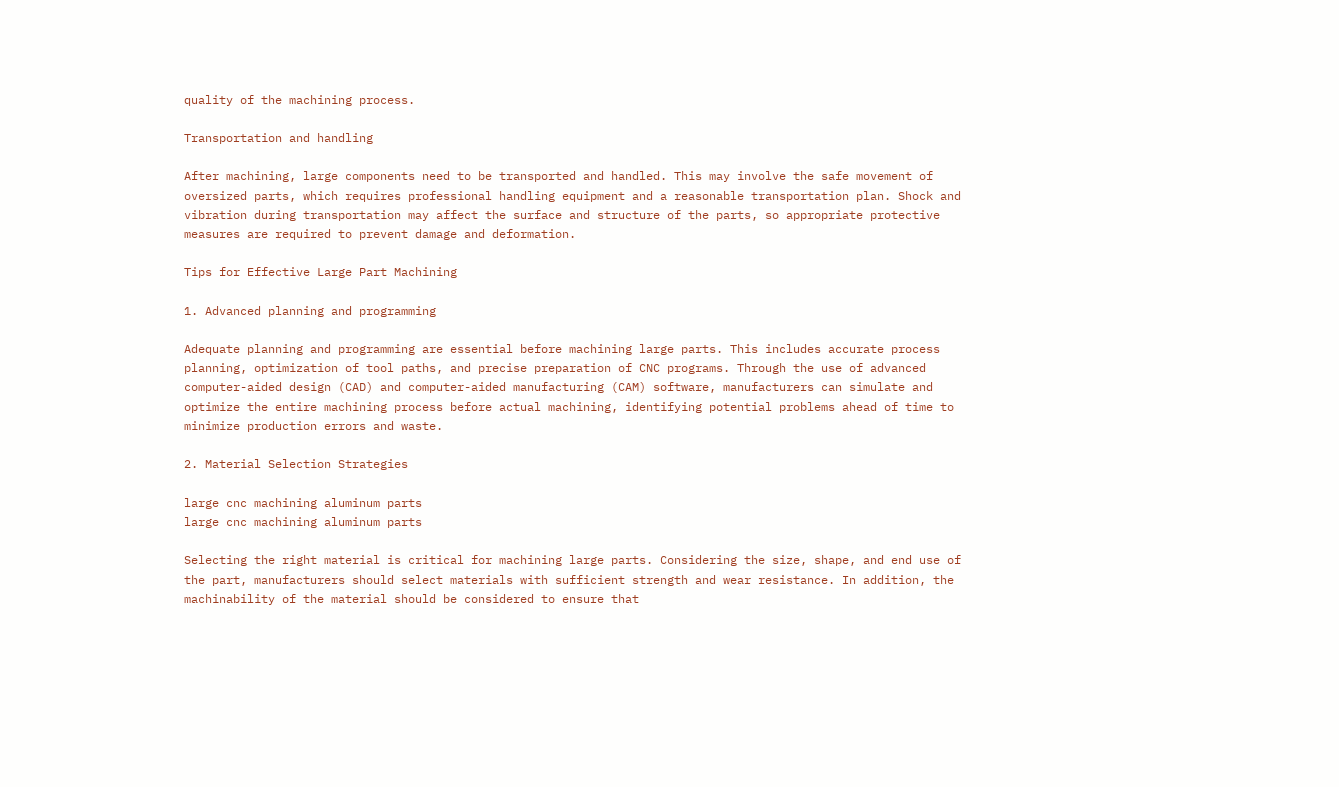quality of the machining process.

Transportation and handling

After machining, large components need to be transported and handled. This may involve the safe movement of oversized parts, which requires professional handling equipment and a reasonable transportation plan. Shock and vibration during transportation may affect the surface and structure of the parts, so appropriate protective measures are required to prevent damage and deformation.

Tips for Effective Large Part Machining

1. Advanced planning and programming

Adequate planning and programming are essential before machining large parts. This includes accurate process planning, optimization of tool paths, and precise preparation of CNC programs. Through the use of advanced computer-aided design (CAD) and computer-aided manufacturing (CAM) software, manufacturers can simulate and optimize the entire machining process before actual machining, identifying potential problems ahead of time to minimize production errors and waste.

2. Material Selection Strategies

large cnc machining aluminum parts
large cnc machining aluminum parts

Selecting the right material is critical for machining large parts. Considering the size, shape, and end use of the part, manufacturers should select materials with sufficient strength and wear resistance. In addition, the machinability of the material should be considered to ensure that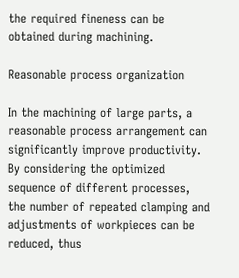the required fineness can be obtained during machining.

Reasonable process organization

In the machining of large parts, a reasonable process arrangement can significantly improve productivity. By considering the optimized sequence of different processes, the number of repeated clamping and adjustments of workpieces can be reduced, thus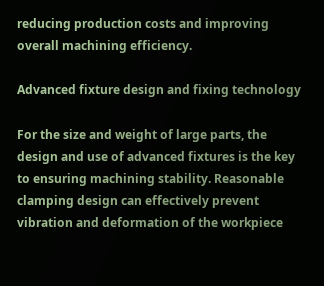reducing production costs and improving overall machining efficiency.

Advanced fixture design and fixing technology

For the size and weight of large parts, the design and use of advanced fixtures is the key to ensuring machining stability. Reasonable clamping design can effectively prevent vibration and deformation of the workpiece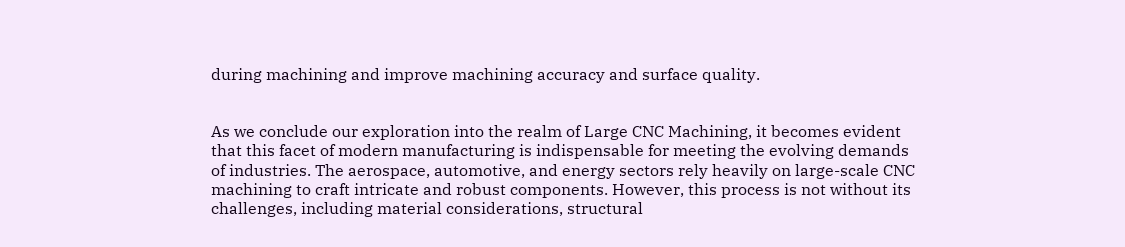during machining and improve machining accuracy and surface quality.


As we conclude our exploration into the realm of Large CNC Machining, it becomes evident that this facet of modern manufacturing is indispensable for meeting the evolving demands of industries. The aerospace, automotive, and energy sectors rely heavily on large-scale CNC machining to craft intricate and robust components. However, this process is not without its challenges, including material considerations, structural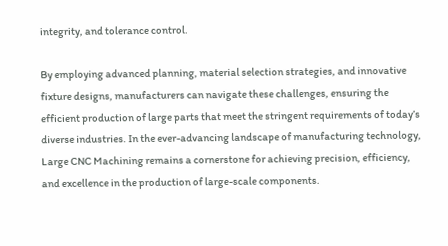integrity, and tolerance control.

By employing advanced planning, material selection strategies, and innovative fixture designs, manufacturers can navigate these challenges, ensuring the efficient production of large parts that meet the stringent requirements of today’s diverse industries. In the ever-advancing landscape of manufacturing technology, Large CNC Machining remains a cornerstone for achieving precision, efficiency, and excellence in the production of large-scale components.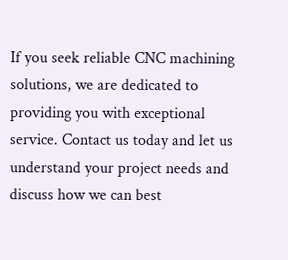If you seek reliable CNC machining solutions, we are dedicated to providing you with exceptional service. Contact us today and let us understand your project needs and discuss how we can best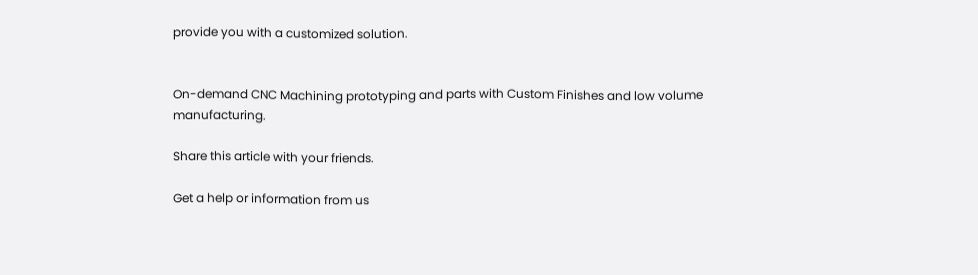provide you with a customized solution.


On-demand CNC Machining prototyping and parts with Custom Finishes and low volume manufacturing.

Share this article with your friends.

Get a help or information from us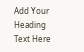Add Your Heading Text Here